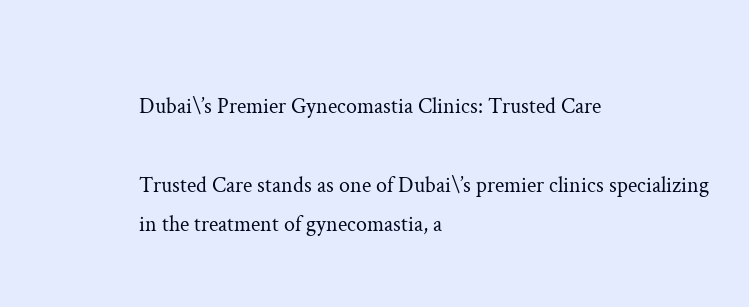Dubai\’s Premier Gynecomastia Clinics: Trusted Care

Trusted Care stands as one of Dubai\’s premier clinics specializing in the treatment of gynecomastia, a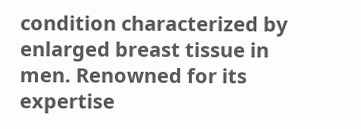condition characterized by enlarged breast tissue in men. Renowned for its expertise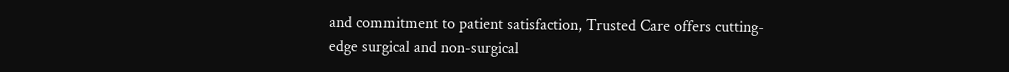and commitment to patient satisfaction, Trusted Care offers cutting-edge surgical and non-surgical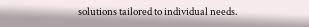solutions tailored to individual needs.